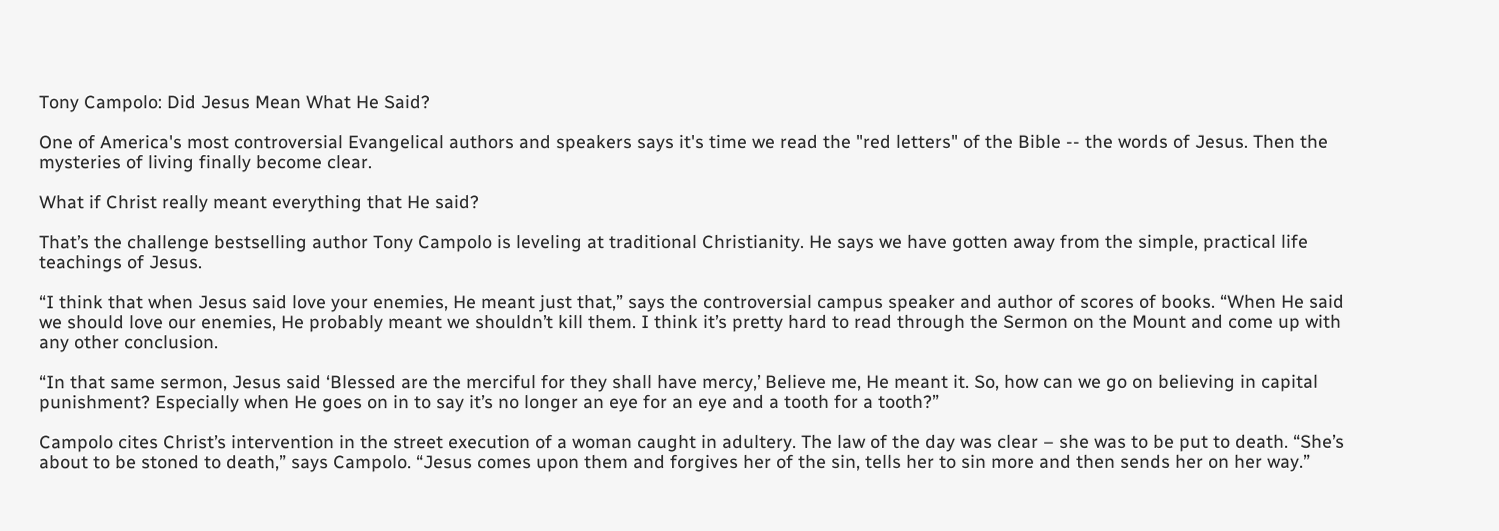Tony Campolo: Did Jesus Mean What He Said?

One of America's most controversial Evangelical authors and speakers says it's time we read the "red letters" of the Bible -- the words of Jesus. Then the mysteries of living finally become clear.

What if Christ really meant everything that He said?

That’s the challenge bestselling author Tony Campolo is leveling at traditional Christianity. He says we have gotten away from the simple, practical life teachings of Jesus.

“I think that when Jesus said love your enemies, He meant just that,” says the controversial campus speaker and author of scores of books. “When He said we should love our enemies, He probably meant we shouldn’t kill them. I think it’s pretty hard to read through the Sermon on the Mount and come up with any other conclusion.

“In that same sermon, Jesus said ‘Blessed are the merciful for they shall have mercy,’ Believe me, He meant it. So, how can we go on believing in capital punishment? Especially when He goes on in to say it’s no longer an eye for an eye and a tooth for a tooth?”

Campolo cites Christ’s intervention in the street execution of a woman caught in adultery. The law of the day was clear – she was to be put to death. “She’s about to be stoned to death,” says Campolo. “Jesus comes upon them and forgives her of the sin, tells her to sin more and then sends her on her way.”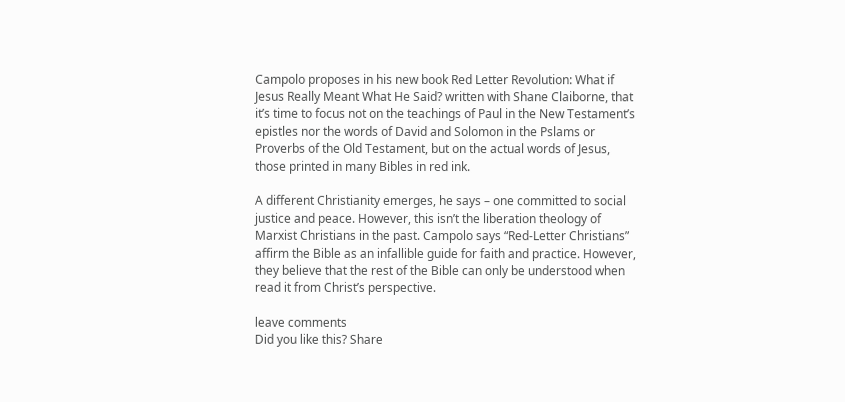Campolo proposes in his new book Red Letter Revolution: What if Jesus Really Meant What He Said? written with Shane Claiborne, that it’s time to focus not on the teachings of Paul in the New Testament’s epistles nor the words of David and Solomon in the Pslams or Proverbs of the Old Testament, but on the actual words of Jesus, those printed in many Bibles in red ink.

A different Christianity emerges, he says – one committed to social justice and peace. However, this isn’t the liberation theology of Marxist Christians in the past. Campolo says “Red-Letter Christians” affirm the Bible as an infallible guide for faith and practice. However, they believe that the rest of the Bible can only be understood when read it from Christ’s perspective.

leave comments
Did you like this? Share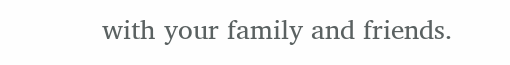with your family and friends.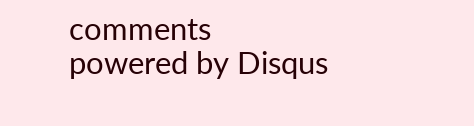comments powered by Disqus